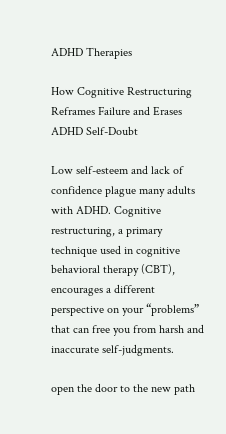ADHD Therapies

How Cognitive Restructuring Reframes Failure and Erases ADHD Self-Doubt

Low self-esteem and lack of confidence plague many adults with ADHD. Cognitive restructuring, a primary technique used in cognitive behavioral therapy (CBT), encourages a different perspective on your “problems” that can free you from harsh and inaccurate self-judgments.

open the door to the new path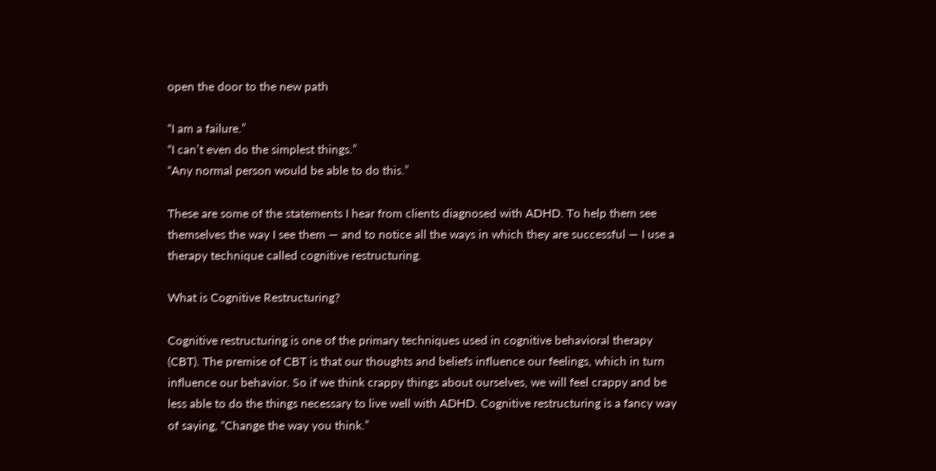open the door to the new path

“I am a failure.”
“I can’t even do the simplest things.”
“Any normal person would be able to do this.”

These are some of the statements I hear from clients diagnosed with ADHD. To help them see themselves the way I see them — and to notice all the ways in which they are successful — I use a therapy technique called cognitive restructuring.

What is Cognitive Restructuring?

Cognitive restructuring is one of the primary techniques used in cognitive behavioral therapy (CBT). The premise of CBT is that our thoughts and beliefs influence our feelings, which in turn influence our behavior. So if we think crappy things about ourselves, we will feel crappy and be less able to do the things necessary to live well with ADHD. Cognitive restructuring is a fancy way of saying, “Change the way you think.”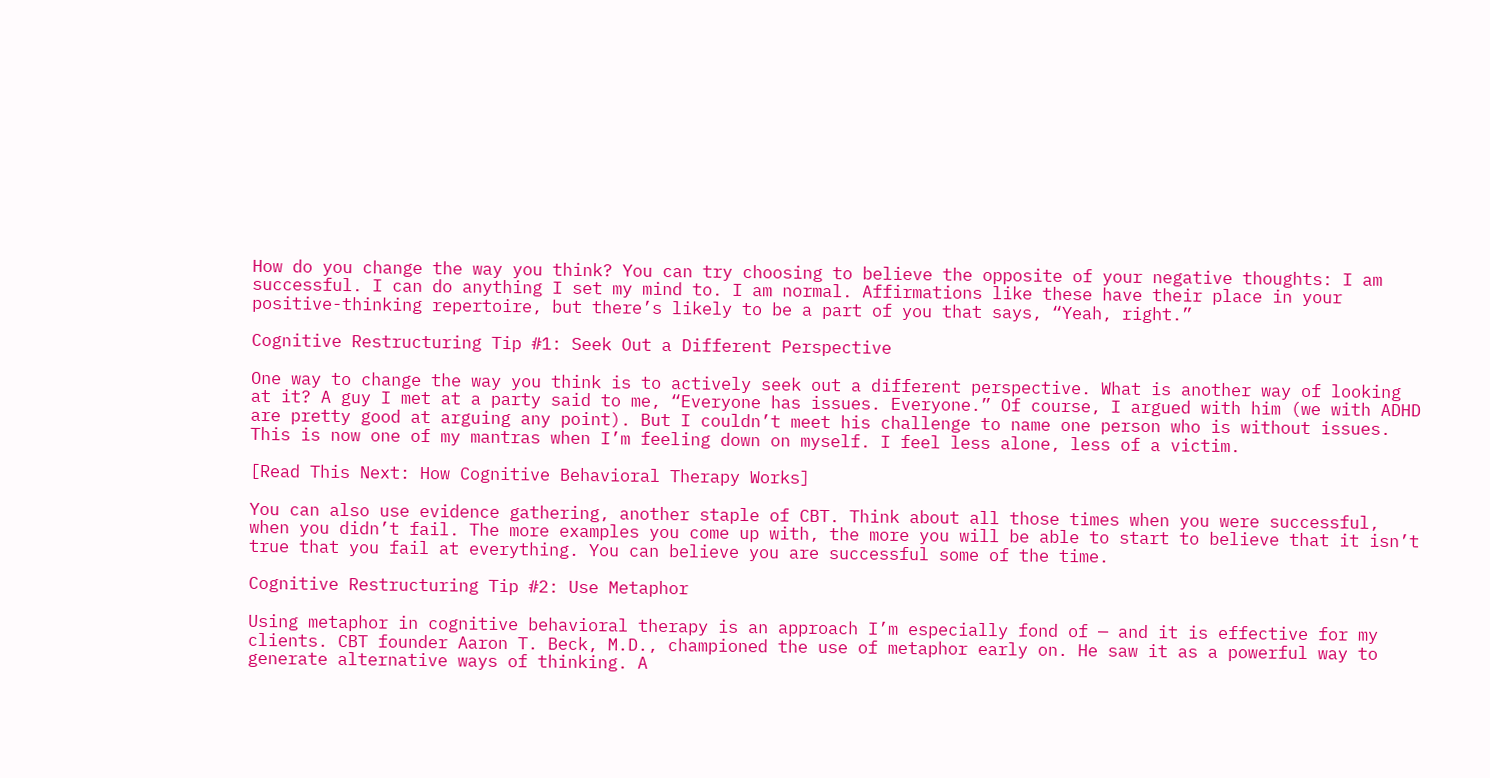How do you change the way you think? You can try choosing to believe the opposite of your negative thoughts: I am successful. I can do anything I set my mind to. I am normal. Affirmations like these have their place in your positive-thinking repertoire, but there’s likely to be a part of you that says, “Yeah, right.”

Cognitive Restructuring Tip #1: Seek Out a Different Perspective

One way to change the way you think is to actively seek out a different perspective. What is another way of looking at it? A guy I met at a party said to me, “Everyone has issues. Everyone.” Of course, I argued with him (we with ADHD are pretty good at arguing any point). But I couldn’t meet his challenge to name one person who is without issues. This is now one of my mantras when I’m feeling down on myself. I feel less alone, less of a victim.

[Read This Next: How Cognitive Behavioral Therapy Works]

You can also use evidence gathering, another staple of CBT. Think about all those times when you were successful, when you didn’t fail. The more examples you come up with, the more you will be able to start to believe that it isn’t true that you fail at everything. You can believe you are successful some of the time.

Cognitive Restructuring Tip #2: Use Metaphor

Using metaphor in cognitive behavioral therapy is an approach I’m especially fond of — and it is effective for my clients. CBT founder Aaron T. Beck, M.D., championed the use of metaphor early on. He saw it as a powerful way to generate alternative ways of thinking. A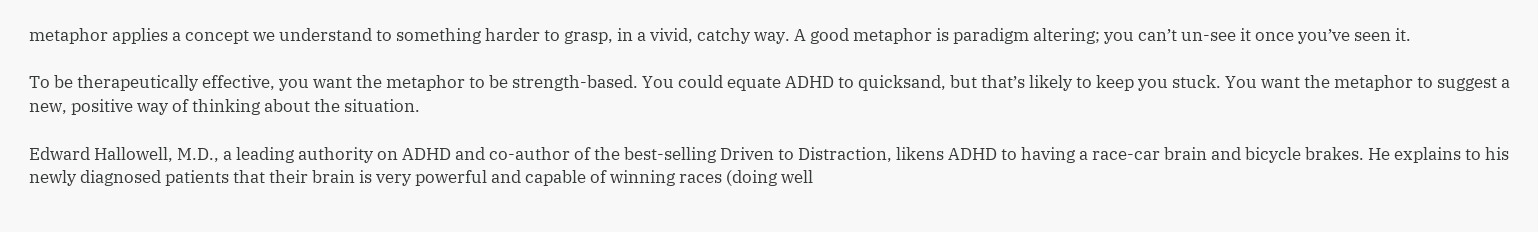metaphor applies a concept we understand to something harder to grasp, in a vivid, catchy way. A good metaphor is paradigm altering; you can’t un-see it once you’ve seen it.

To be therapeutically effective, you want the metaphor to be strength-based. You could equate ADHD to quicksand, but that’s likely to keep you stuck. You want the metaphor to suggest a new, positive way of thinking about the situation.

Edward Hallowell, M.D., a leading authority on ADHD and co-author of the best-selling Driven to Distraction, likens ADHD to having a race-car brain and bicycle brakes. He explains to his newly diagnosed patients that their brain is very powerful and capable of winning races (doing well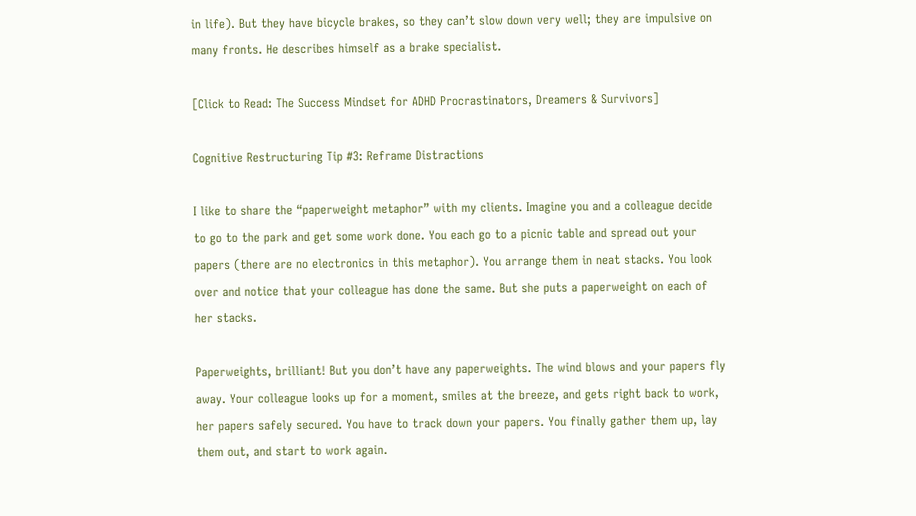in life). But they have bicycle brakes, so they can’t slow down very well; they are impulsive on many fronts. He describes himself as a brake specialist.

[Click to Read: The Success Mindset for ADHD Procrastinators, Dreamers & Survivors]

Cognitive Restructuring Tip #3: Reframe Distractions

I like to share the “paperweight metaphor” with my clients. Imagine you and a colleague decide to go to the park and get some work done. You each go to a picnic table and spread out your papers (there are no electronics in this metaphor). You arrange them in neat stacks. You look over and notice that your colleague has done the same. But she puts a paperweight on each of her stacks.

Paperweights, brilliant! But you don’t have any paperweights. The wind blows and your papers fly away. Your colleague looks up for a moment, smiles at the breeze, and gets right back to work, her papers safely secured. You have to track down your papers. You finally gather them up, lay them out, and start to work again.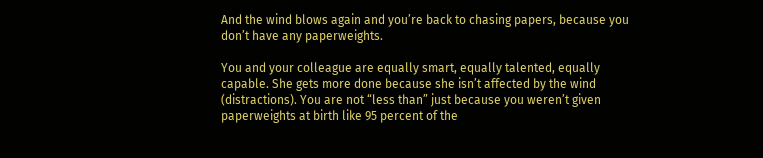And the wind blows again and you’re back to chasing papers, because you don’t have any paperweights.

You and your colleague are equally smart, equally talented, equally capable. She gets more done because she isn’t affected by the wind (distractions). You are not “less than” just because you weren’t given paperweights at birth like 95 percent of the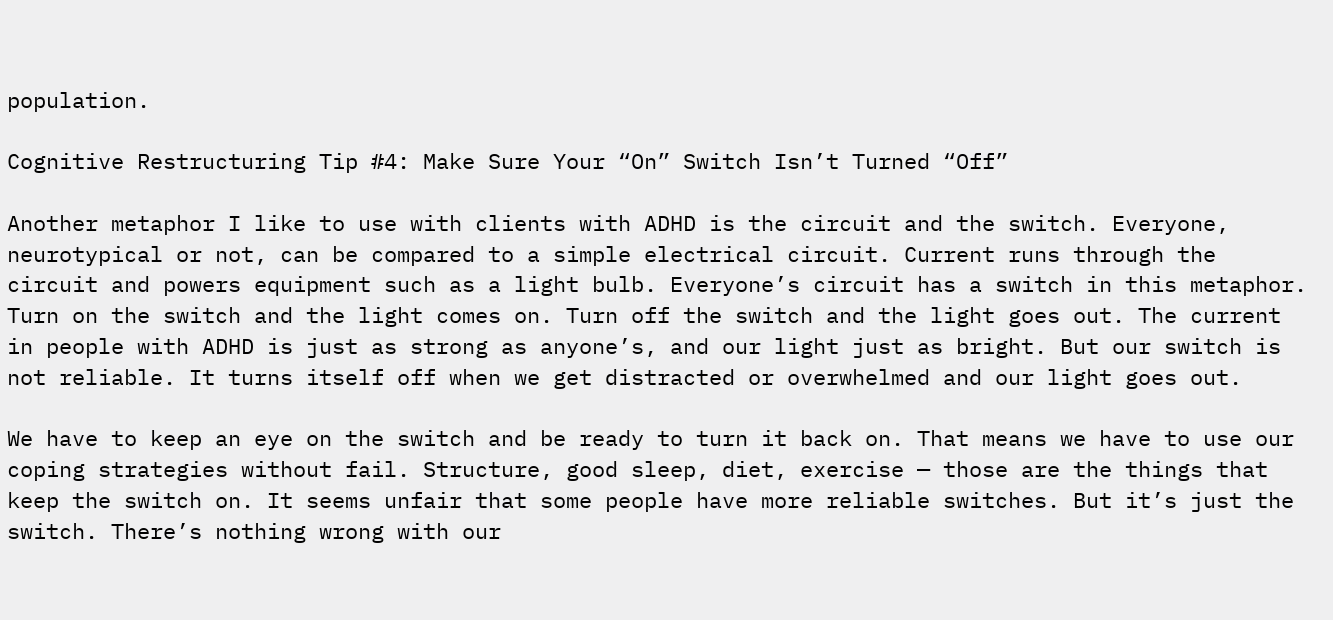population.

Cognitive Restructuring Tip #4: Make Sure Your “On” Switch Isn’t Turned “Off”

Another metaphor I like to use with clients with ADHD is the circuit and the switch. Everyone, neurotypical or not, can be compared to a simple electrical circuit. Current runs through the circuit and powers equipment such as a light bulb. Everyone’s circuit has a switch in this metaphor. Turn on the switch and the light comes on. Turn off the switch and the light goes out. The current in people with ADHD is just as strong as anyone’s, and our light just as bright. But our switch is not reliable. It turns itself off when we get distracted or overwhelmed and our light goes out.

We have to keep an eye on the switch and be ready to turn it back on. That means we have to use our coping strategies without fail. Structure, good sleep, diet, exercise — those are the things that keep the switch on. It seems unfair that some people have more reliable switches. But it’s just the switch. There’s nothing wrong with our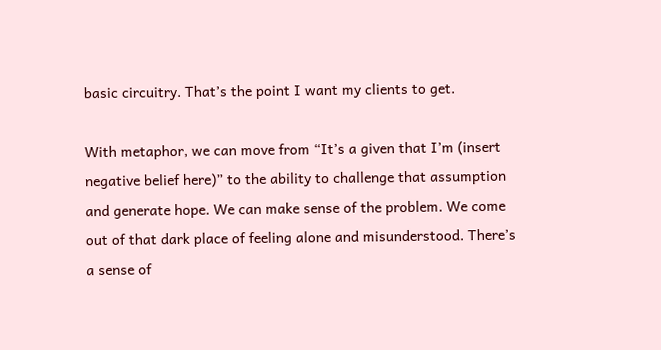basic circuitry. That’s the point I want my clients to get.

With metaphor, we can move from “It’s a given that I’m (insert negative belief here)” to the ability to challenge that assumption and generate hope. We can make sense of the problem. We come out of that dark place of feeling alone and misunderstood. There’s a sense of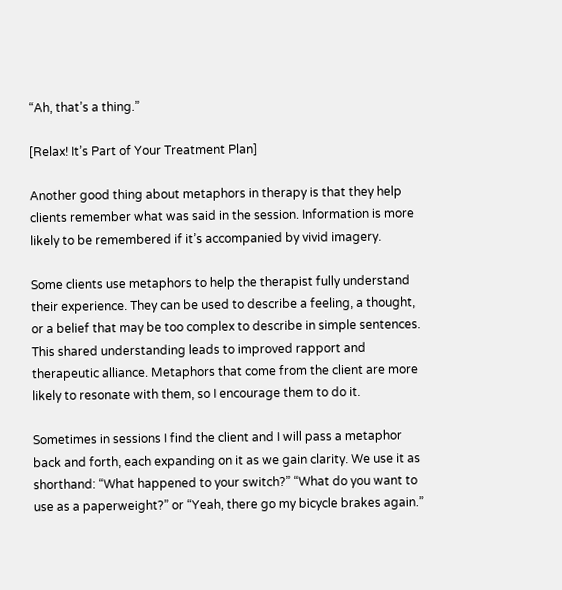“Ah, that’s a thing.”

[Relax! It’s Part of Your Treatment Plan]

Another good thing about metaphors in therapy is that they help clients remember what was said in the session. Information is more likely to be remembered if it’s accompanied by vivid imagery.

Some clients use metaphors to help the therapist fully understand their experience. They can be used to describe a feeling, a thought, or a belief that may be too complex to describe in simple sentences. This shared understanding leads to improved rapport and therapeutic alliance. Metaphors that come from the client are more likely to resonate with them, so I encourage them to do it.

Sometimes in sessions I find the client and I will pass a metaphor back and forth, each expanding on it as we gain clarity. We use it as shorthand: “What happened to your switch?” “What do you want to use as a paperweight?” or “Yeah, there go my bicycle brakes again.”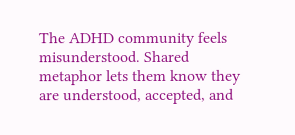The ADHD community feels misunderstood. Shared metaphor lets them know they are understood, accepted, and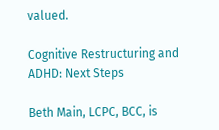valued.

Cognitive Restructuring and ADHD: Next Steps

Beth Main, LCPC, BCC, is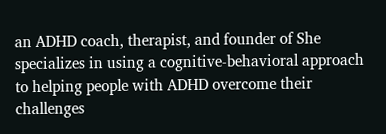an ADHD coach, therapist, and founder of She specializes in using a cognitive-behavioral approach to helping people with ADHD overcome their challenges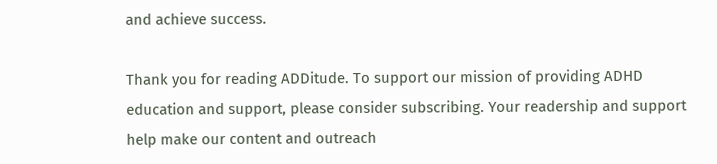and achieve success.

Thank you for reading ADDitude. To support our mission of providing ADHD education and support, please consider subscribing. Your readership and support help make our content and outreach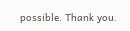possible. Thank you.